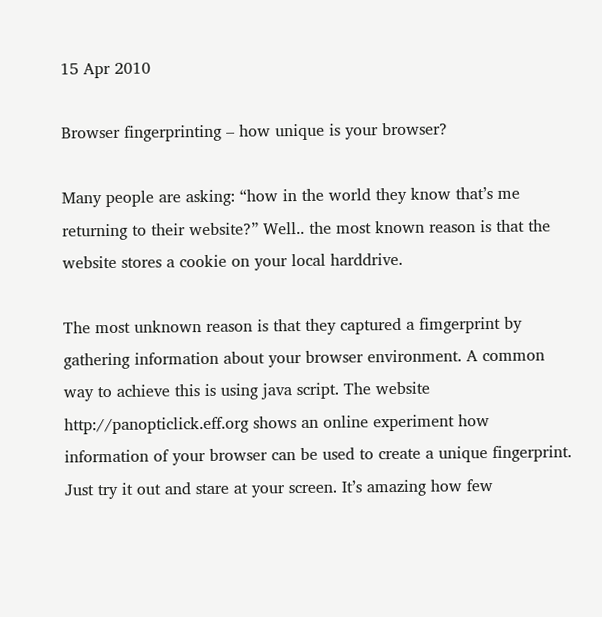15 Apr 2010

Browser fingerprinting – how unique is your browser?

Many people are asking: “how in the world they know that’s me returning to their website?” Well.. the most known reason is that the website stores a cookie on your local harddrive.

The most unknown reason is that they captured a fimgerprint by gathering information about your browser environment. A common way to achieve this is using java script. The website http://panopticlick.eff.org shows an online experiment how information of your browser can be used to create a unique fingerprint. Just try it out and stare at your screen. It’s amazing how few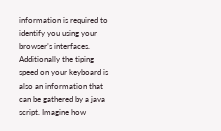information is required to identify you using your browser’s interfaces. Additionally the tiping speed on your keyboard is also an information that can be gathered by a java script. Imagine how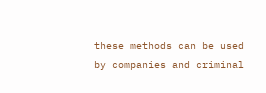these methods can be used by companies and criminal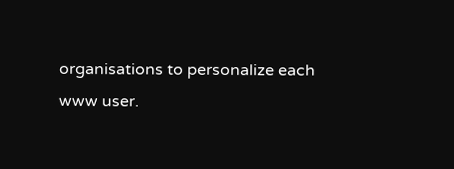organisations to personalize each www user.